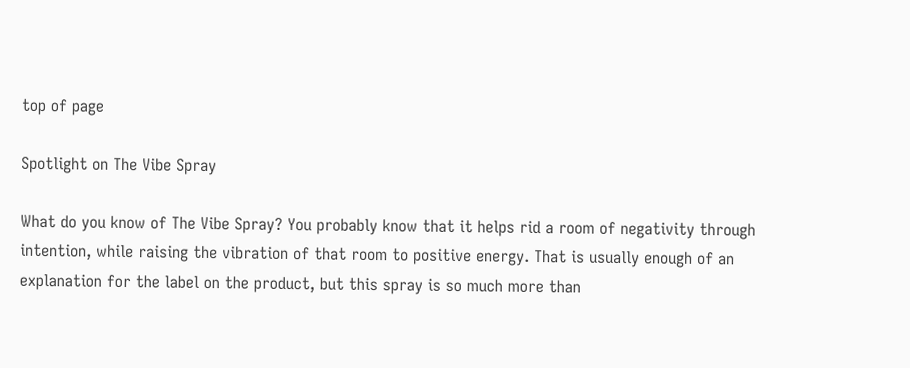top of page

Spotlight on The Vibe Spray

What do you know of The Vibe Spray? You probably know that it helps rid a room of negativity through intention, while raising the vibration of that room to positive energy. That is usually enough of an explanation for the label on the product, but this spray is so much more than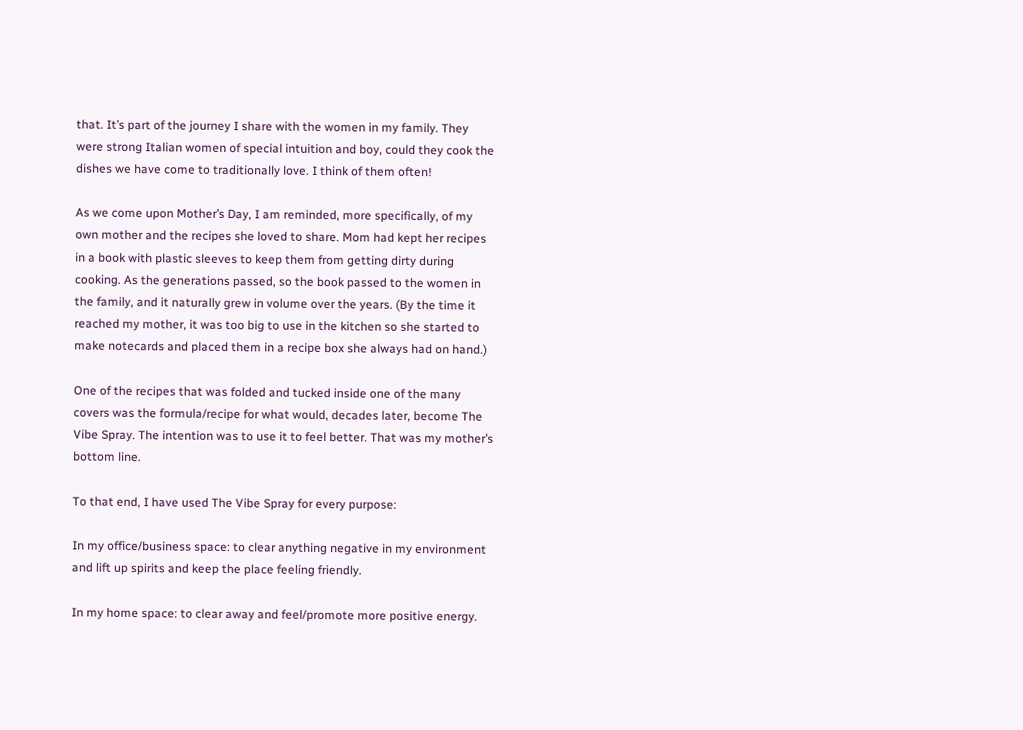that. It’s part of the journey I share with the women in my family. They were strong Italian women of special intuition and boy, could they cook the dishes we have come to traditionally love. I think of them often!

As we come upon Mother’s Day, I am reminded, more specifically, of my own mother and the recipes she loved to share. Mom had kept her recipes in a book with plastic sleeves to keep them from getting dirty during cooking. As the generations passed, so the book passed to the women in the family, and it naturally grew in volume over the years. (By the time it reached my mother, it was too big to use in the kitchen so she started to make notecards and placed them in a recipe box she always had on hand.)

One of the recipes that was folded and tucked inside one of the many covers was the formula/recipe for what would, decades later, become The Vibe Spray. The intention was to use it to feel better. That was my mother’s bottom line.

To that end, I have used The Vibe Spray for every purpose:

In my office/business space: to clear anything negative in my environment and lift up spirits and keep the place feeling friendly.

In my home space: to clear away and feel/promote more positive energy.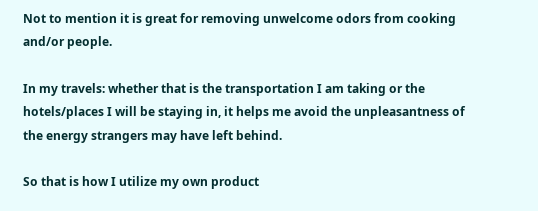Not to mention it is great for removing unwelcome odors from cooking and/or people.

In my travels: whether that is the transportation I am taking or the hotels/places I will be staying in, it helps me avoid the unpleasantness of the energy strangers may have left behind.

So that is how I utilize my own product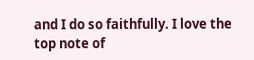and I do so faithfully. I love the top note of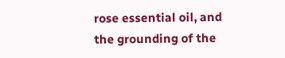rose essential oil, and the grounding of the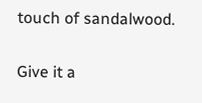touch of sandalwood.

Give it a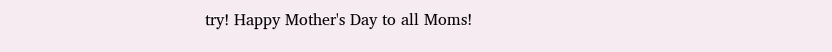try! Happy Mother's Day to all Moms!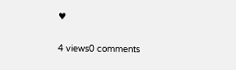♥

4 views0 comments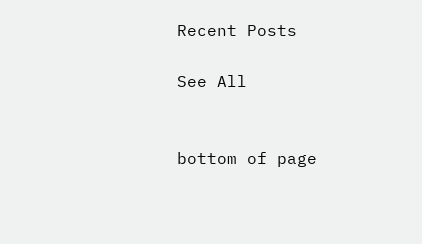Recent Posts

See All


bottom of page